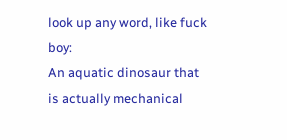look up any word, like fuck boy:
An aquatic dinosaur that is actually mechanical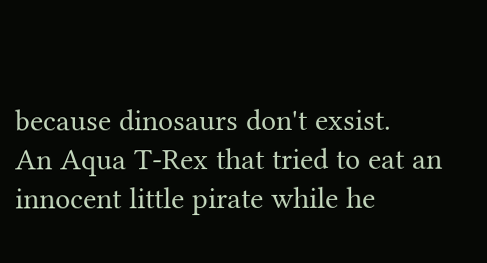because dinosaurs don't exsist.
An Aqua T-Rex that tried to eat an innocent little pirate while he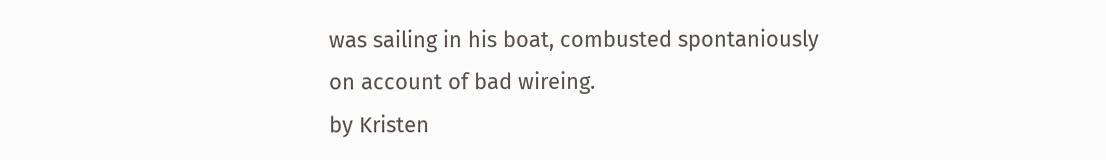was sailing in his boat, combusted spontaniously on account of bad wireing.
by Kristen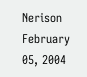Nerison February 05, 2004